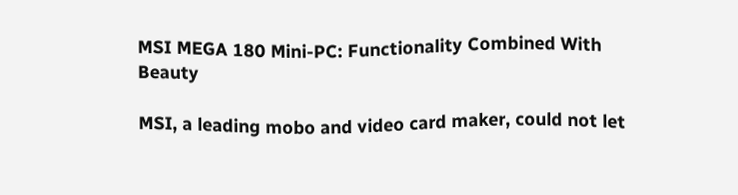MSI MEGA 180 Mini-PC: Functionality Combined With Beauty

MSI, a leading mobo and video card maker, could not let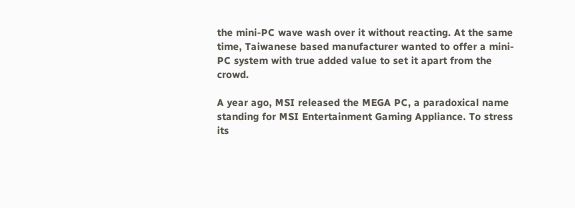the mini-PC wave wash over it without reacting. At the same time, Taiwanese based manufacturer wanted to offer a mini-PC system with true added value to set it apart from the crowd.

A year ago, MSI released the MEGA PC, a paradoxical name standing for MSI Entertainment Gaming Appliance. To stress its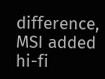difference, MSI added hi-fi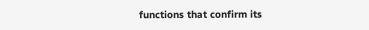functions that confirm its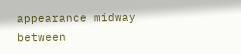appearance midway between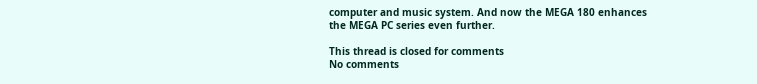computer and music system. And now the MEGA 180 enhances the MEGA PC series even further.

This thread is closed for comments
No comments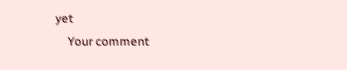yet
    Your comment